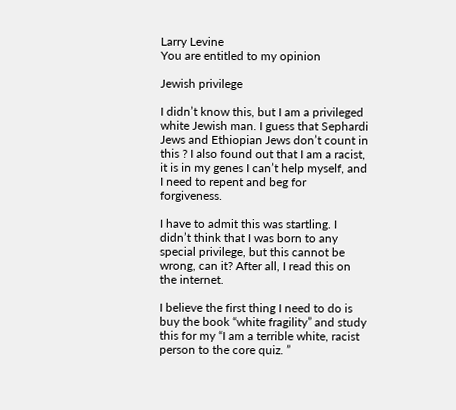Larry Levine
You are entitled to my opinion

Jewish privilege

I didn’t know this, but I am a privileged white Jewish man. I guess that Sephardi Jews and Ethiopian Jews don’t count in this ? I also found out that I am a racist, it is in my genes I can’t help myself, and I need to repent and beg for forgiveness.

I have to admit this was startling. I didn’t think that I was born to any special privilege, but this cannot be wrong, can it? After all, I read this on the internet.

I believe the first thing I need to do is buy the book “white fragility” and study this for my “I am a terrible white, racist person to the core quiz. ”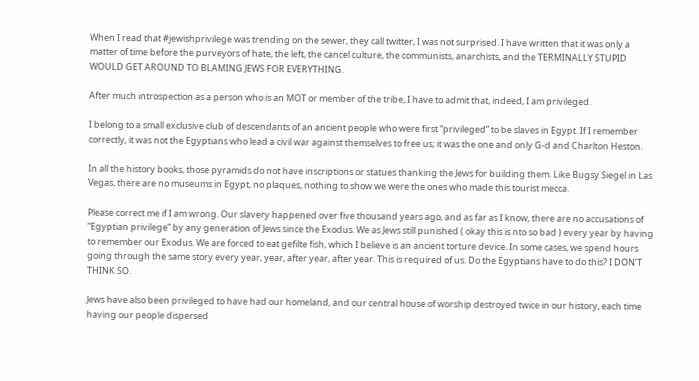When I read that #jewishprivilege was trending on the sewer, they call twitter, I was not surprised. I have written that it was only a matter of time before the purveyors of hate, the left, the cancel culture, the communists, anarchists, and the TERMINALLY STUPID WOULD GET AROUND TO BLAMING JEWS FOR EVERYTHING.

After much introspection as a person who is an MOT or member of the tribe, I have to admit that, indeed, I am privileged.

I belong to a small exclusive club of descendants of an ancient people who were first “privileged” to be slaves in Egypt. If I remember correctly, it was not the Egyptians who lead a civil war against themselves to free us; it was the one and only G-d and Charlton Heston.

In all the history books, those pyramids do not have inscriptions or statues thanking the Jews for building them. Like Bugsy Siegel in Las Vegas, there are no museums in Egypt, no plaques, nothing to show we were the ones who made this tourist mecca.

Please correct me if I am wrong. Our slavery happened over five thousand years ago, and as far as I know, there are no accusations of “Egyptian privilege” by any generation of Jews since the Exodus. We as Jews still punished ( okay this is nto so bad ) every year by having to remember our Exodus. We are forced to eat gefilte fish, which I believe is an ancient torture device. In some cases, we spend hours going through the same story every year, year, after year, after year. This is required of us. Do the Egyptians have to do this? I DON’T THINK SO.

Jews have also been privileged to have had our homeland, and our central house of worship destroyed twice in our history, each time having our people dispersed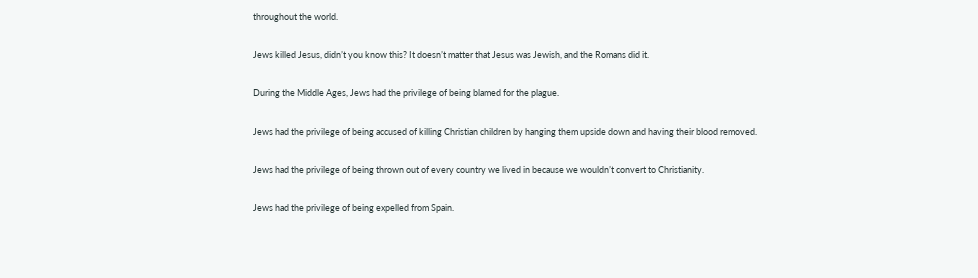throughout the world.

Jews killed Jesus, didn’t you know this? It doesn’t matter that Jesus was Jewish, and the Romans did it.

During the Middle Ages, Jews had the privilege of being blamed for the plague.

Jews had the privilege of being accused of killing Christian children by hanging them upside down and having their blood removed.

Jews had the privilege of being thrown out of every country we lived in because we wouldn’t convert to Christianity.

Jews had the privilege of being expelled from Spain.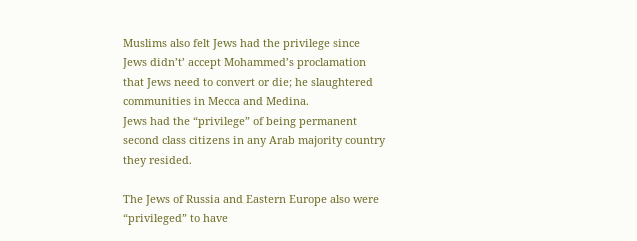Muslims also felt Jews had the privilege since Jews didn’t’ accept Mohammed’s proclamation that Jews need to convert or die; he slaughtered communities in Mecca and Medina.
Jews had the “privilege” of being permanent second class citizens in any Arab majority country they resided.

The Jews of Russia and Eastern Europe also were “privileged” to have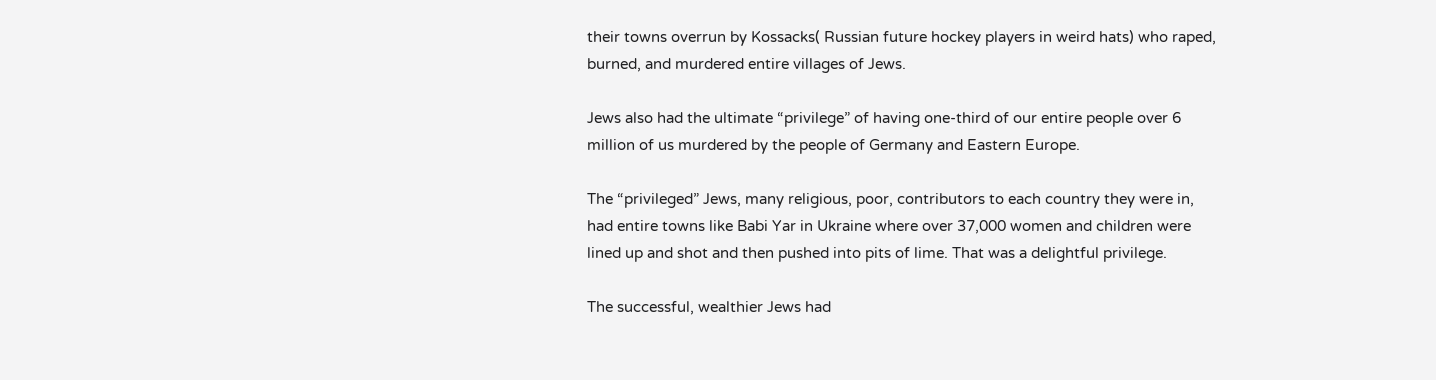their towns overrun by Kossacks( Russian future hockey players in weird hats) who raped, burned, and murdered entire villages of Jews.

Jews also had the ultimate “privilege” of having one-third of our entire people over 6 million of us murdered by the people of Germany and Eastern Europe.

The “privileged” Jews, many religious, poor, contributors to each country they were in, had entire towns like Babi Yar in Ukraine where over 37,000 women and children were lined up and shot and then pushed into pits of lime. That was a delightful privilege.

The successful, wealthier Jews had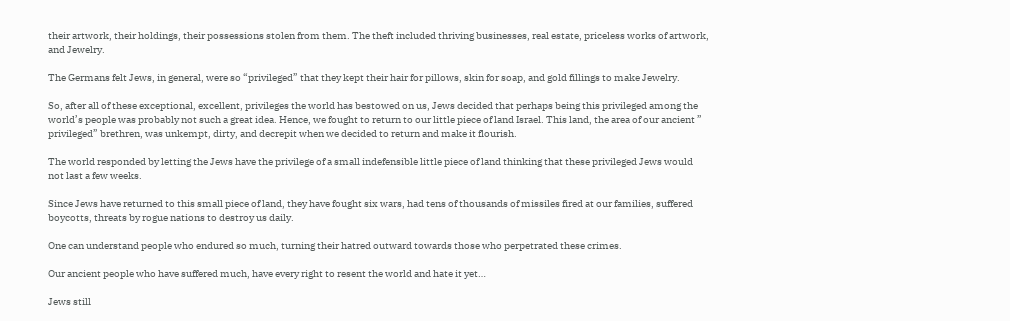their artwork, their holdings, their possessions stolen from them. The theft included thriving businesses, real estate, priceless works of artwork, and Jewelry.

The Germans felt Jews, in general, were so “privileged” that they kept their hair for pillows, skin for soap, and gold fillings to make Jewelry.

So, after all of these exceptional, excellent, privileges the world has bestowed on us, Jews decided that perhaps being this privileged among the world’s people was probably not such a great idea. Hence, we fought to return to our little piece of land Israel. This land, the area of our ancient ” privileged” brethren, was unkempt, dirty, and decrepit when we decided to return and make it flourish.

The world responded by letting the Jews have the privilege of a small indefensible little piece of land thinking that these privileged Jews would not last a few weeks.

Since Jews have returned to this small piece of land, they have fought six wars, had tens of thousands of missiles fired at our families, suffered boycotts, threats by rogue nations to destroy us daily.

One can understand people who endured so much, turning their hatred outward towards those who perpetrated these crimes.

Our ancient people who have suffered much, have every right to resent the world and hate it yet…

Jews still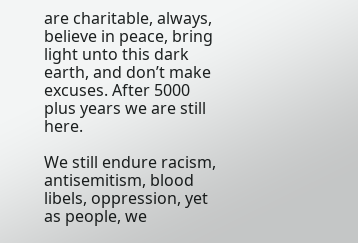are charitable, always, believe in peace, bring light unto this dark earth, and don’t make excuses. After 5000 plus years we are still here.

We still endure racism, antisemitism, blood libels, oppression, yet as people, we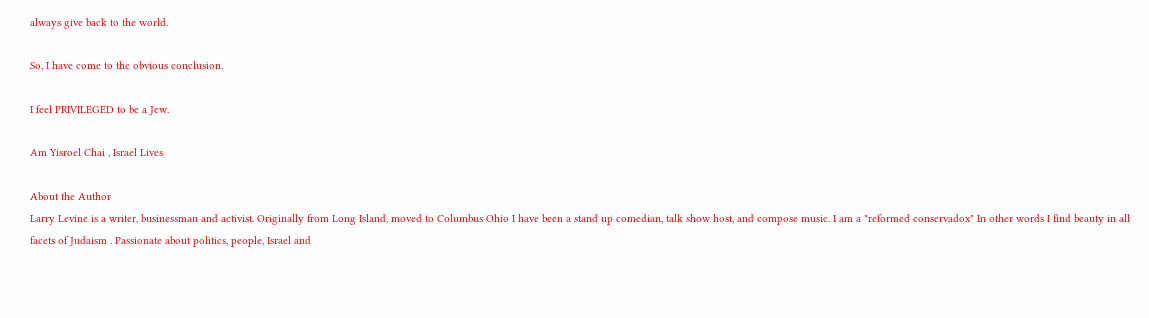always give back to the world.

So, I have come to the obvious conclusion.

I feel PRIVILEGED to be a Jew.

Am Yisroel Chai , Israel Lives

About the Author
Larry Levine is a writer, businessman and activist. Originally from Long Island, moved to Columbus Ohio I have been a stand up comedian, talk show host, and compose music. I am a "reformed conservadox" In other words I find beauty in all facets of Judaism . Passionate about politics, people, Israel and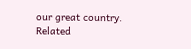our great country.
Related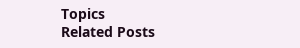Topics
Related Posts